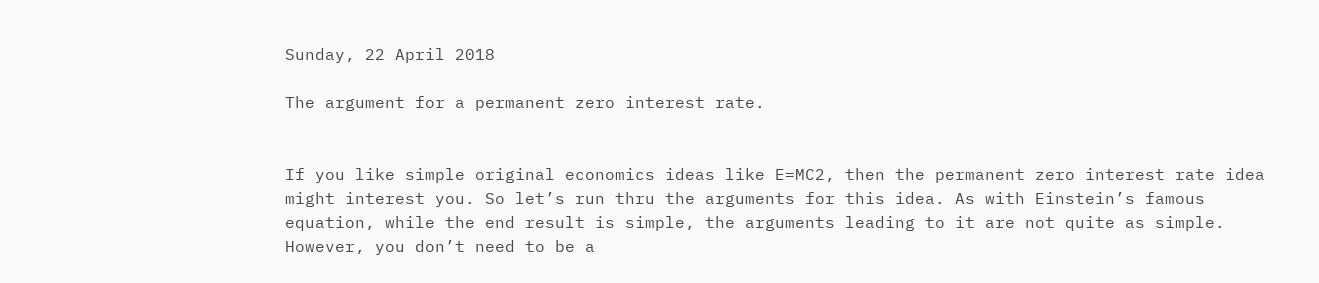Sunday, 22 April 2018

The argument for a permanent zero interest rate.


If you like simple original economics ideas like E=MC2, then the permanent zero interest rate idea might interest you. So let’s run thru the arguments for this idea. As with Einstein’s famous equation, while the end result is simple, the arguments leading to it are not quite as simple. However, you don’t need to be a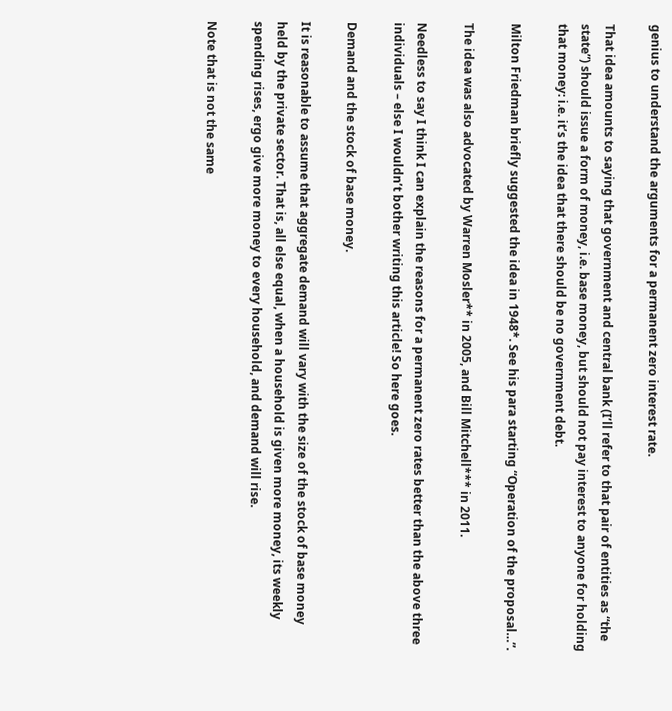genius to understand the arguments for a permanent zero interest rate.

That idea amounts to saying that government and central bank (I’ll refer to that pair of entities as “the state”) should issue a form of money, i.e. base money, but should not pay interest to anyone for holding that money: i.e. it’s the idea that there should be no government debt.

Milton Friedman briefly suggested the idea in 1948*. See his para starting “Operation of the proposal…”.

The idea was also advocated by Warren Mosler** in 2005, and Bill Mitchell*** in 2011.

Needless to say I think I can explain the reasons for a permanent zero rates better than the above three individuals – else I wouldn’t bother writing this article! So here goes.

Demand and the stock of base money.

It is reasonable to assume that aggregate demand will vary with the size of the stock of base money held by the private sector. That is, all else equal, when a household is given more money, its weekly spending rises, ergo give more money to every household, and demand will rise.

Note that is not the same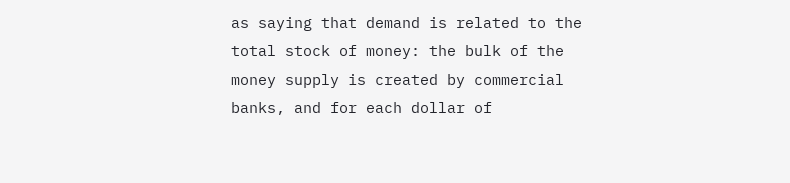as saying that demand is related to the total stock of money: the bulk of the money supply is created by commercial banks, and for each dollar of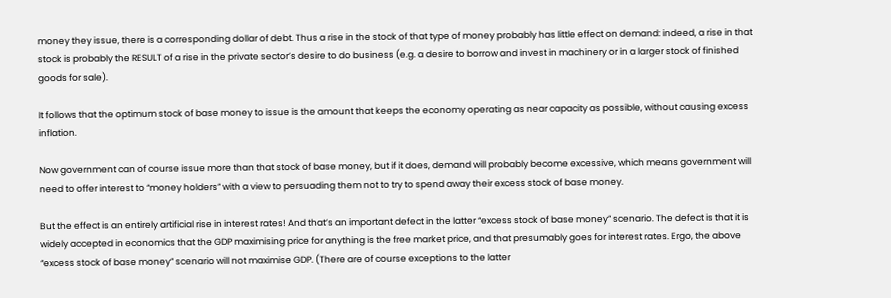money they issue, there is a corresponding dollar of debt. Thus a rise in the stock of that type of money probably has little effect on demand: indeed, a rise in that stock is probably the RESULT of a rise in the private sector’s desire to do business (e.g. a desire to borrow and invest in machinery or in a larger stock of finished goods for sale).

It follows that the optimum stock of base money to issue is the amount that keeps the economy operating as near capacity as possible, without causing excess inflation.

Now government can of course issue more than that stock of base money, but if it does, demand will probably become excessive, which means government will need to offer interest to “money holders” with a view to persuading them not to try to spend away their excess stock of base money.

But the effect is an entirely artificial rise in interest rates! And that’s an important defect in the latter “excess stock of base money” scenario. The defect is that it is widely accepted in economics that the GDP maximising price for anything is the free market price, and that presumably goes for interest rates. Ergo, the above “excess stock of base money” scenario will not maximise GDP. (There are of course exceptions to the latter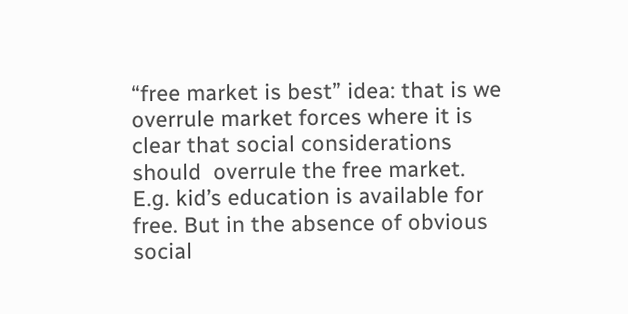“free market is best” idea: that is we overrule market forces where it is clear that social considerations should  overrule the free market. E.g. kid’s education is available for free. But in the absence of obvious social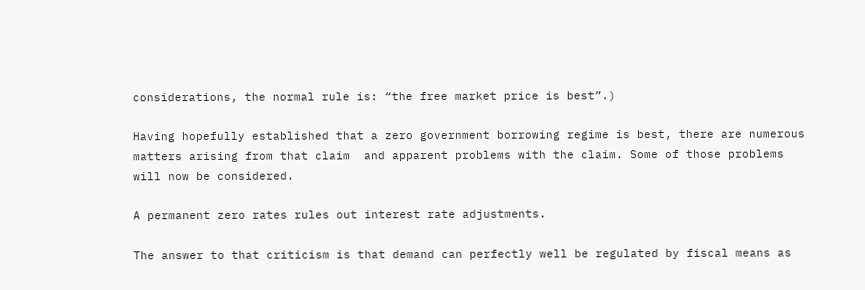considerations, the normal rule is: “the free market price is best”.)

Having hopefully established that a zero government borrowing regime is best, there are numerous matters arising from that claim  and apparent problems with the claim. Some of those problems will now be considered.

A permanent zero rates rules out interest rate adjustments.

The answer to that criticism is that demand can perfectly well be regulated by fiscal means as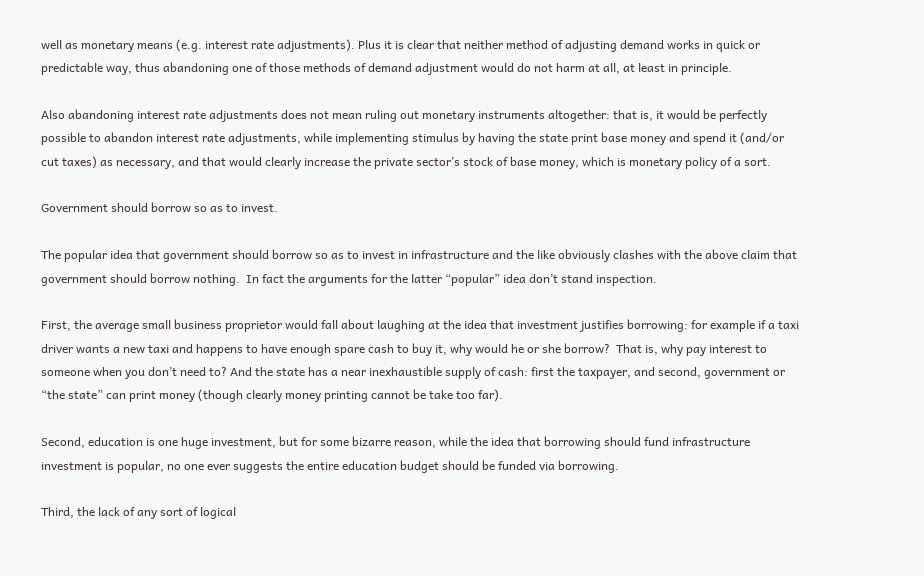well as monetary means (e.g. interest rate adjustments). Plus it is clear that neither method of adjusting demand works in quick or predictable way, thus abandoning one of those methods of demand adjustment would do not harm at all, at least in principle.

Also abandoning interest rate adjustments does not mean ruling out monetary instruments altogether: that is, it would be perfectly possible to abandon interest rate adjustments, while implementing stimulus by having the state print base money and spend it (and/or cut taxes) as necessary, and that would clearly increase the private sector’s stock of base money, which is monetary policy of a sort.

Government should borrow so as to invest.

The popular idea that government should borrow so as to invest in infrastructure and the like obviously clashes with the above claim that government should borrow nothing.  In fact the arguments for the latter “popular” idea don’t stand inspection.

First, the average small business proprietor would fall about laughing at the idea that investment justifies borrowing: for example if a taxi driver wants a new taxi and happens to have enough spare cash to buy it, why would he or she borrow?  That is, why pay interest to someone when you don’t need to? And the state has a near inexhaustible supply of cash: first the taxpayer, and second, government or “the state” can print money (though clearly money printing cannot be take too far).

Second, education is one huge investment, but for some bizarre reason, while the idea that borrowing should fund infrastructure investment is popular, no one ever suggests the entire education budget should be funded via borrowing.

Third, the lack of any sort of logical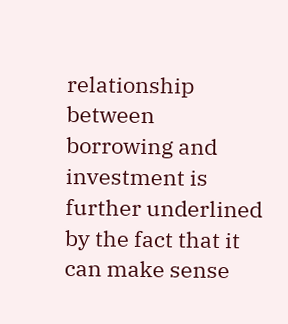relationship between borrowing and investment is further underlined by the fact that it can make sense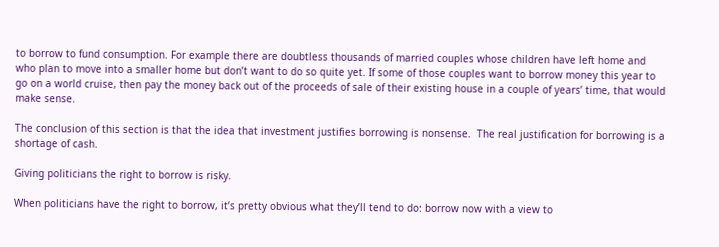to borrow to fund consumption. For example there are doubtless thousands of married couples whose children have left home and who plan to move into a smaller home but don’t want to do so quite yet. If some of those couples want to borrow money this year to go on a world cruise, then pay the money back out of the proceeds of sale of their existing house in a couple of years’ time, that would make sense.

The conclusion of this section is that the idea that investment justifies borrowing is nonsense.  The real justification for borrowing is a shortage of cash.

Giving politicians the right to borrow is risky.

When politicians have the right to borrow, it’s pretty obvious what they’ll tend to do: borrow now with a view to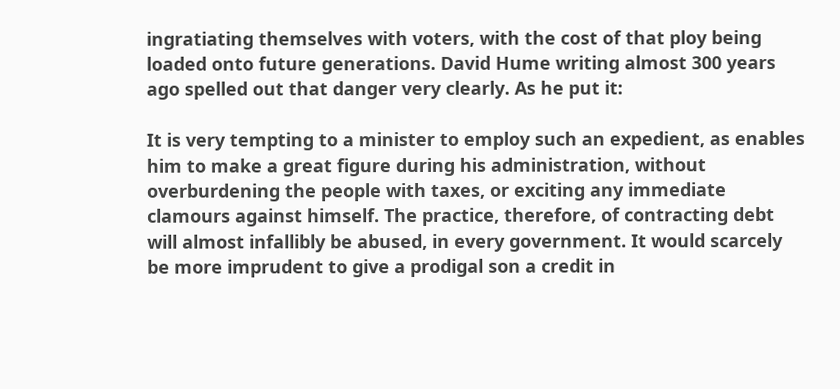ingratiating themselves with voters, with the cost of that ploy being loaded onto future generations. David Hume writing almost 300 years ago spelled out that danger very clearly. As he put it:

It is very tempting to a minister to employ such an expedient, as enables him to make a great figure during his administration, without overburdening the people with taxes, or exciting any immediate clamours against himself. The practice, therefore, of contracting debt will almost infallibly be abused, in every government. It would scarcely be more imprudent to give a prodigal son a credit in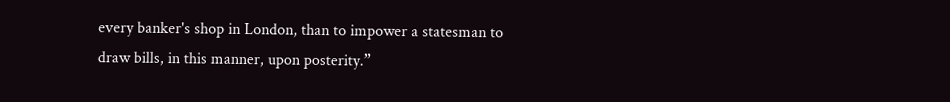every banker's shop in London, than to impower a statesman to draw bills, in this manner, upon posterity.”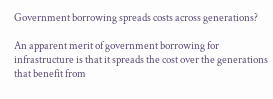Government borrowing spreads costs across generations?

An apparent merit of government borrowing for infrastructure is that it spreads the cost over the generations that benefit from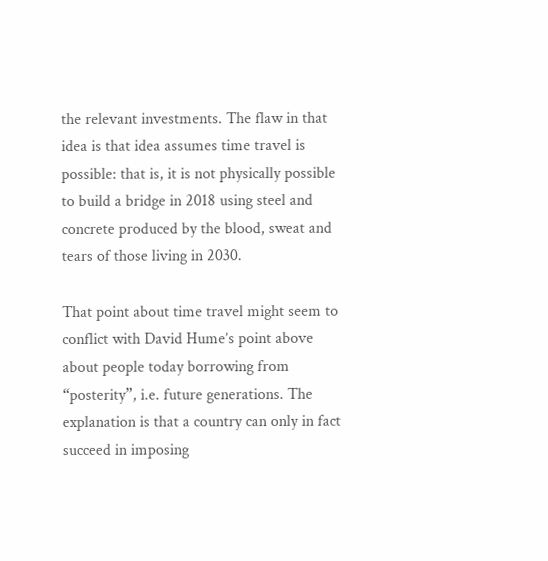the relevant investments. The flaw in that idea is that idea assumes time travel is possible: that is, it is not physically possible to build a bridge in 2018 using steel and concrete produced by the blood, sweat and tears of those living in 2030.

That point about time travel might seem to conflict with David Hume’s point above about people today borrowing from “posterity”, i.e. future generations. The explanation is that a country can only in fact succeed in imposing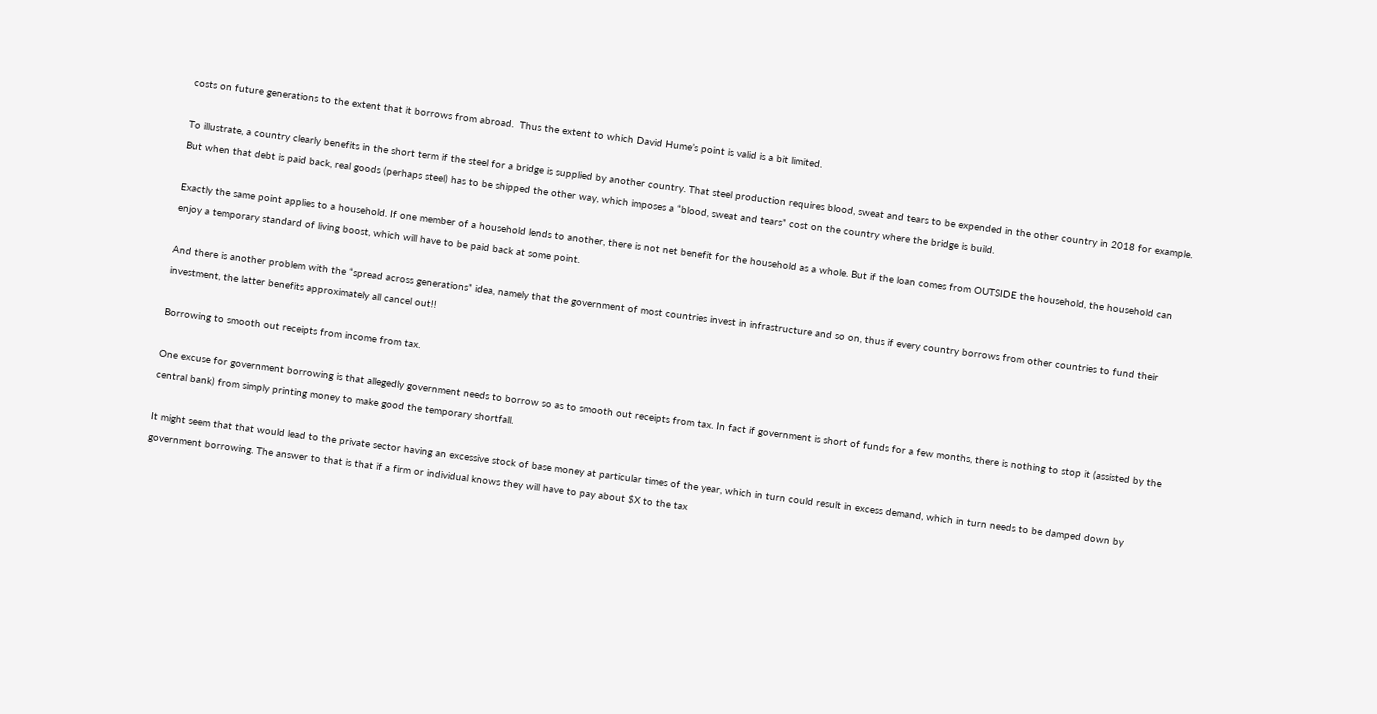costs on future generations to the extent that it borrows from abroad.  Thus the extent to which David Hume’s point is valid is a bit limited.

To illustrate, a country clearly benefits in the short term if the steel for a bridge is supplied by another country. That steel production requires blood, sweat and tears to be expended in the other country in 2018 for example. But when that debt is paid back, real goods (perhaps steel) has to be shipped the other way, which imposes a “blood, sweat and tears” cost on the country where the bridge is build.

Exactly the same point applies to a household. If one member of a household lends to another, there is not net benefit for the household as a whole. But if the loan comes from OUTSIDE the household, the household can enjoy a temporary standard of living boost, which will have to be paid back at some point.

And there is another problem with the “spread across generations” idea, namely that the government of most countries invest in infrastructure and so on, thus if every country borrows from other countries to fund their investment, the latter benefits approximately all cancel out!!

Borrowing to smooth out receipts from income from tax.

One excuse for government borrowing is that allegedly government needs to borrow so as to smooth out receipts from tax. In fact if government is short of funds for a few months, there is nothing to stop it (assisted by the central bank) from simply printing money to make good the temporary shortfall.

It might seem that that would lead to the private sector having an excessive stock of base money at particular times of the year, which in turn could result in excess demand, which in turn needs to be damped down by government borrowing. The answer to that is that if a firm or individual knows they will have to pay about $X to the tax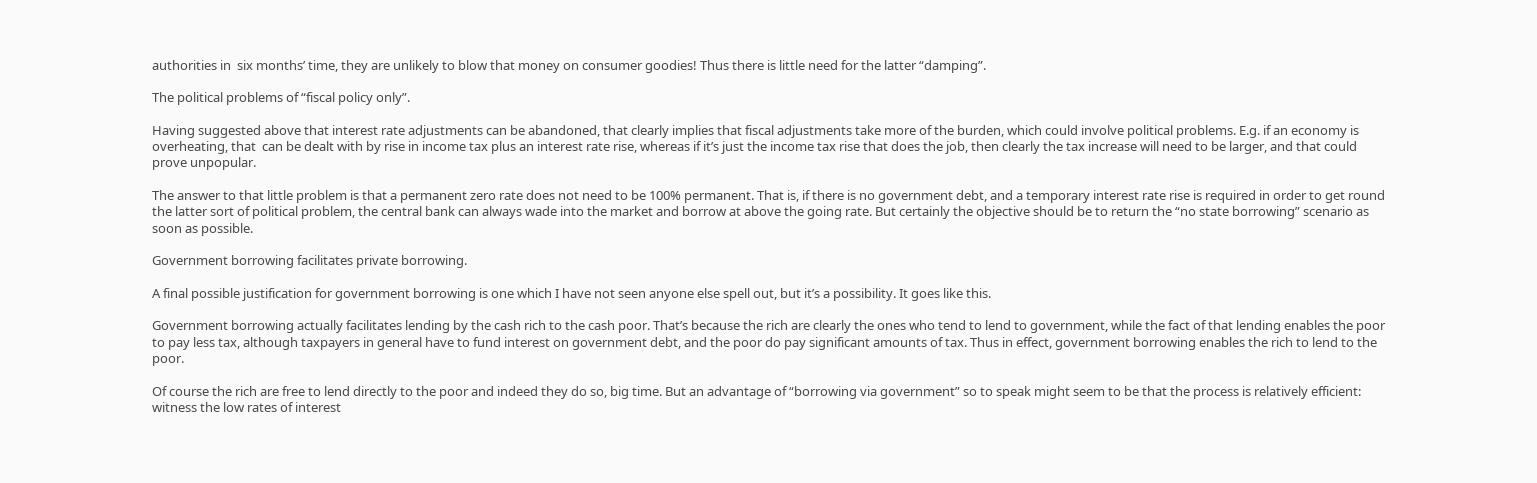authorities in  six months’ time, they are unlikely to blow that money on consumer goodies! Thus there is little need for the latter “damping”.

The political problems of “fiscal policy only”.

Having suggested above that interest rate adjustments can be abandoned, that clearly implies that fiscal adjustments take more of the burden, which could involve political problems. E.g. if an economy is overheating, that  can be dealt with by rise in income tax plus an interest rate rise, whereas if it’s just the income tax rise that does the job, then clearly the tax increase will need to be larger, and that could prove unpopular.

The answer to that little problem is that a permanent zero rate does not need to be 100% permanent. That is, if there is no government debt, and a temporary interest rate rise is required in order to get round the latter sort of political problem, the central bank can always wade into the market and borrow at above the going rate. But certainly the objective should be to return the “no state borrowing” scenario as soon as possible.

Government borrowing facilitates private borrowing.

A final possible justification for government borrowing is one which I have not seen anyone else spell out, but it’s a possibility. It goes like this.

Government borrowing actually facilitates lending by the cash rich to the cash poor. That’s because the rich are clearly the ones who tend to lend to government, while the fact of that lending enables the poor to pay less tax, although taxpayers in general have to fund interest on government debt, and the poor do pay significant amounts of tax. Thus in effect, government borrowing enables the rich to lend to the poor.

Of course the rich are free to lend directly to the poor and indeed they do so, big time. But an advantage of “borrowing via government” so to speak might seem to be that the process is relatively efficient: witness the low rates of interest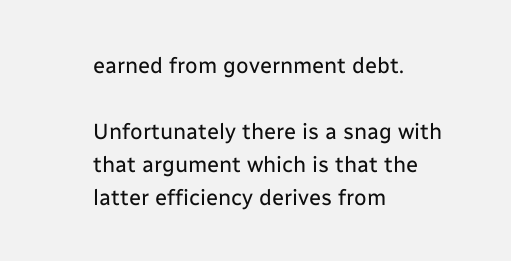earned from government debt.

Unfortunately there is a snag with that argument which is that the latter efficiency derives from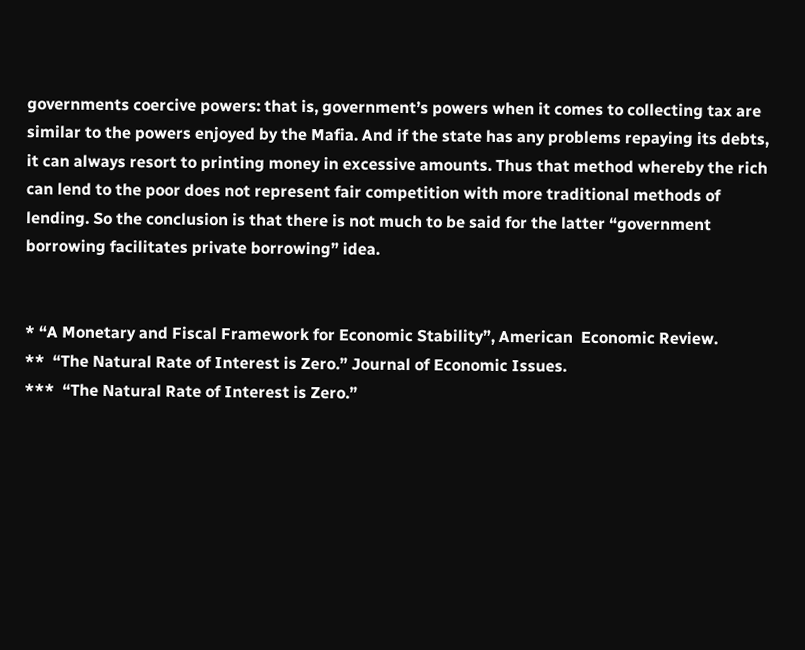governments coercive powers: that is, government’s powers when it comes to collecting tax are similar to the powers enjoyed by the Mafia. And if the state has any problems repaying its debts, it can always resort to printing money in excessive amounts. Thus that method whereby the rich can lend to the poor does not represent fair competition with more traditional methods of lending. So the conclusion is that there is not much to be said for the latter “government borrowing facilitates private borrowing” idea.


* “A Monetary and Fiscal Framework for Economic Stability”, American  Economic Review.
**  “The Natural Rate of Interest is Zero.” Journal of Economic Issues.
***  “The Natural Rate of Interest is Zero.”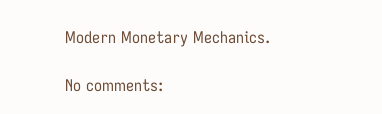Modern Monetary Mechanics.

No comments: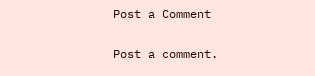Post a Comment

Post a comment.